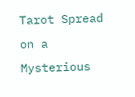Tarot Spread on a Mysterious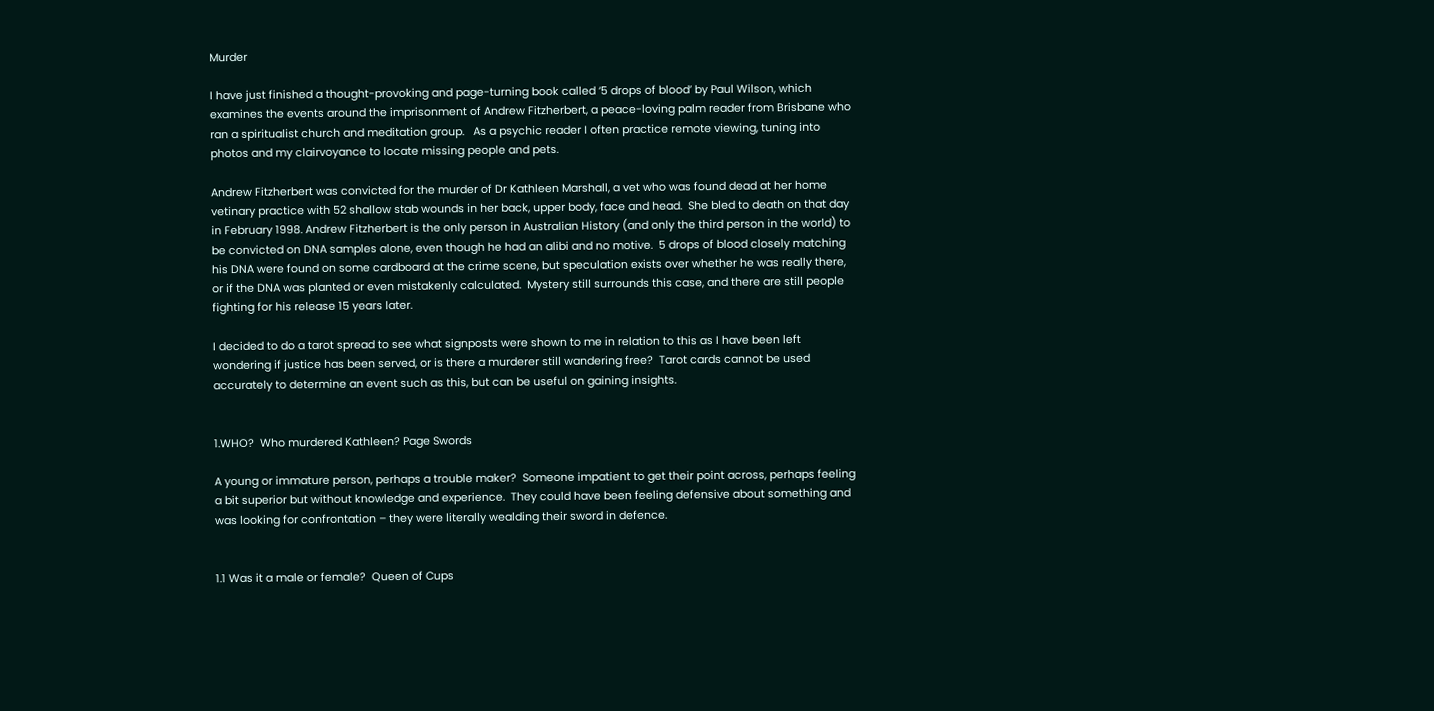Murder

I have just finished a thought-provoking and page-turning book called ‘5 drops of blood’ by Paul Wilson, which examines the events around the imprisonment of Andrew Fitzherbert, a peace-loving palm reader from Brisbane who ran a spiritualist church and meditation group.   As a psychic reader I often practice remote viewing, tuning into photos and my clairvoyance to locate missing people and pets.

Andrew Fitzherbert was convicted for the murder of Dr Kathleen Marshall, a vet who was found dead at her home vetinary practice with 52 shallow stab wounds in her back, upper body, face and head.  She bled to death on that day in February 1998. Andrew Fitzherbert is the only person in Australian History (and only the third person in the world) to be convicted on DNA samples alone, even though he had an alibi and no motive.  5 drops of blood closely matching his DNA were found on some cardboard at the crime scene, but speculation exists over whether he was really there, or if the DNA was planted or even mistakenly calculated.  Mystery still surrounds this case, and there are still people fighting for his release 15 years later.

I decided to do a tarot spread to see what signposts were shown to me in relation to this as I have been left wondering if justice has been served, or is there a murderer still wandering free?  Tarot cards cannot be used accurately to determine an event such as this, but can be useful on gaining insights.


1.WHO?  Who murdered Kathleen? Page Swords

A young or immature person, perhaps a trouble maker?  Someone impatient to get their point across, perhaps feeling a bit superior but without knowledge and experience.  They could have been feeling defensive about something and was looking for confrontation – they were literally wealding their sword in defence.


1.1 Was it a male or female?  Queen of Cups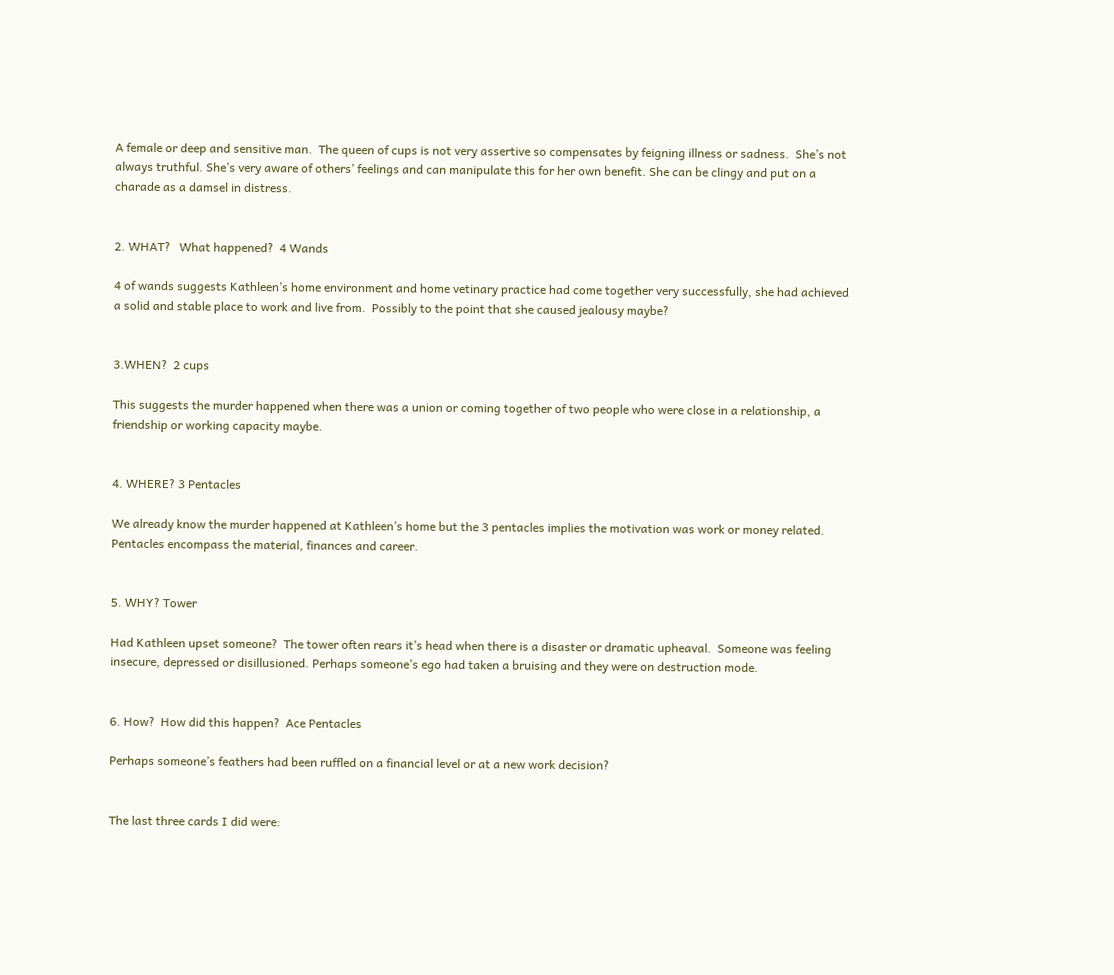A female or deep and sensitive man.  The queen of cups is not very assertive so compensates by feigning illness or sadness.  She’s not always truthful. She’s very aware of others’ feelings and can manipulate this for her own benefit. She can be clingy and put on a charade as a damsel in distress.


2. WHAT?   What happened?  4 Wands

4 of wands suggests Kathleen’s home environment and home vetinary practice had come together very successfully, she had achieved a solid and stable place to work and live from.  Possibly to the point that she caused jealousy maybe?


3.WHEN?  2 cups

This suggests the murder happened when there was a union or coming together of two people who were close in a relationship, a friendship or working capacity maybe.


4. WHERE? 3 Pentacles

We already know the murder happened at Kathleen’s home but the 3 pentacles implies the motivation was work or money related.  Pentacles encompass the material, finances and career.


5. WHY? Tower

Had Kathleen upset someone?  The tower often rears it’s head when there is a disaster or dramatic upheaval.  Someone was feeling insecure, depressed or disillusioned. Perhaps someone’s ego had taken a bruising and they were on destruction mode.


6. How?  How did this happen?  Ace Pentacles

Perhaps someone’s feathers had been ruffled on a financial level or at a new work decision?


The last three cards I did were: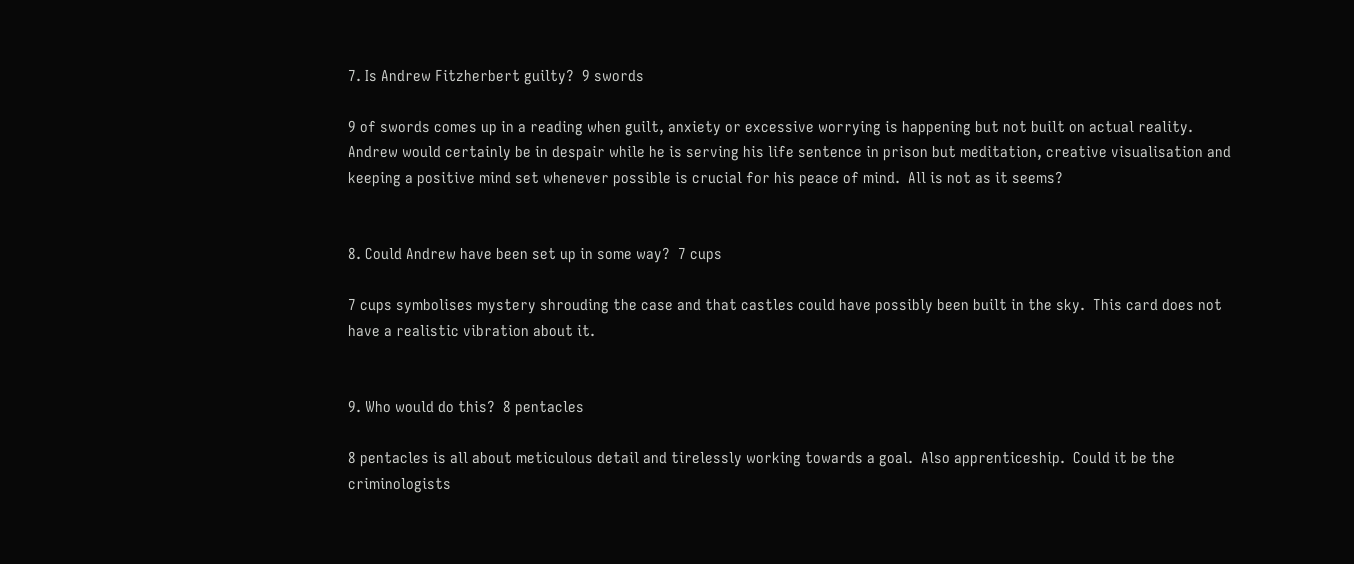7. Is Andrew Fitzherbert guilty?  9 swords

9 of swords comes up in a reading when guilt, anxiety or excessive worrying is happening but not built on actual reality.  Andrew would certainly be in despair while he is serving his life sentence in prison but meditation, creative visualisation and keeping a positive mind set whenever possible is crucial for his peace of mind.  All is not as it seems?


8. Could Andrew have been set up in some way?  7 cups

7 cups symbolises mystery shrouding the case and that castles could have possibly been built in the sky.  This card does not have a realistic vibration about it.


9. Who would do this?  8 pentacles

8 pentacles is all about meticulous detail and tirelessly working towards a goal.  Also apprenticeship.  Could it be the criminologists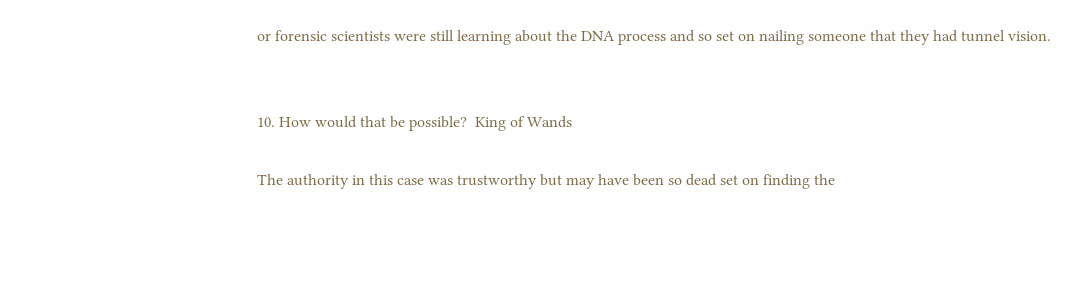or forensic scientists were still learning about the DNA process and so set on nailing someone that they had tunnel vision.


10. How would that be possible?  King of Wands

The authority in this case was trustworthy but may have been so dead set on finding the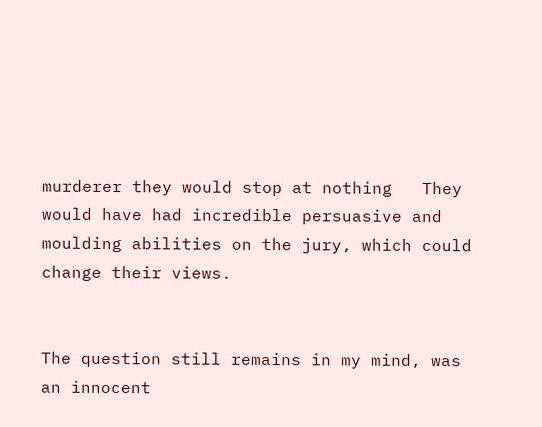murderer they would stop at nothing   They would have had incredible persuasive and moulding abilities on the jury, which could change their views.


The question still remains in my mind, was an innocent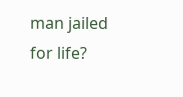man jailed for life?